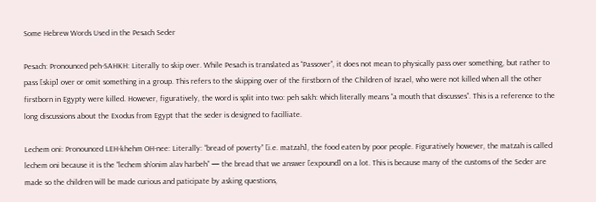Some Hebrew Words Used in the Pesach Seder

Pesach: Pronounced peh-SAHKH: Literally to skip over. While Pesach is translated as “Passover”, it does not mean to physically pass over something, but rather to pass [skip] over or omit something in a group. This refers to the skipping over of the firstborn of the Children of Israel, who were not killed when all the other firstborn in Egypty were killed. However, figuratively, the word is split into two: peh sakh: which literally means “a mouth that discusses”. This is a reference to the long discussions about the Exodus from Egypt that the seder is designed to facilliate.

Lechem oni: Pronounced LEH-khehm OH-nee: Literally: “bread of poverty” [i.e. matzah], the food eaten by poor people. Figuratively however, the matzah is called lechem oni because it is the “lechem sh’onim alav harbeh” — the bread that we answer [expound] on a lot. This is because many of the customs of the Seder are made so the children will be made curious and paticipate by asking questions,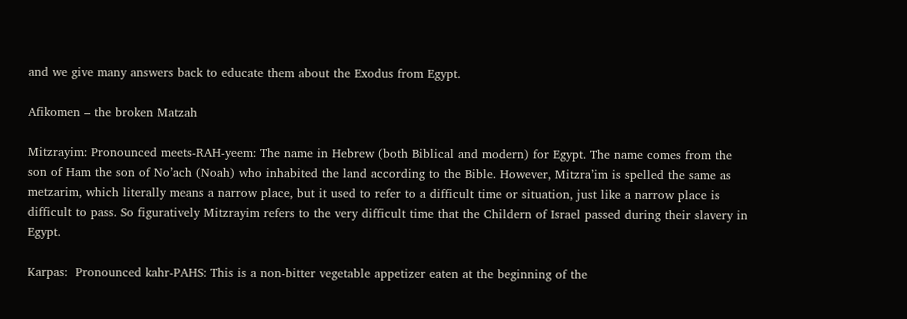and we give many answers back to educate them about the Exodus from Egypt.

Afikomen – the broken Matzah

Mitzrayim: Pronounced meets-RAH-yeem: The name in Hebrew (both Biblical and modern) for Egypt. The name comes from the son of Ham the son of No’ach (Noah) who inhabited the land according to the Bible. However, Mitzra’im is spelled the same as metzarim, which literally means a narrow place, but it used to refer to a difficult time or situation, just like a narrow place is difficult to pass. So figuratively Mitzrayim refers to the very difficult time that the Childern of Israel passed during their slavery in Egypt.

Karpas:  Pronounced kahr-PAHS: This is a non-bitter vegetable appetizer eaten at the beginning of the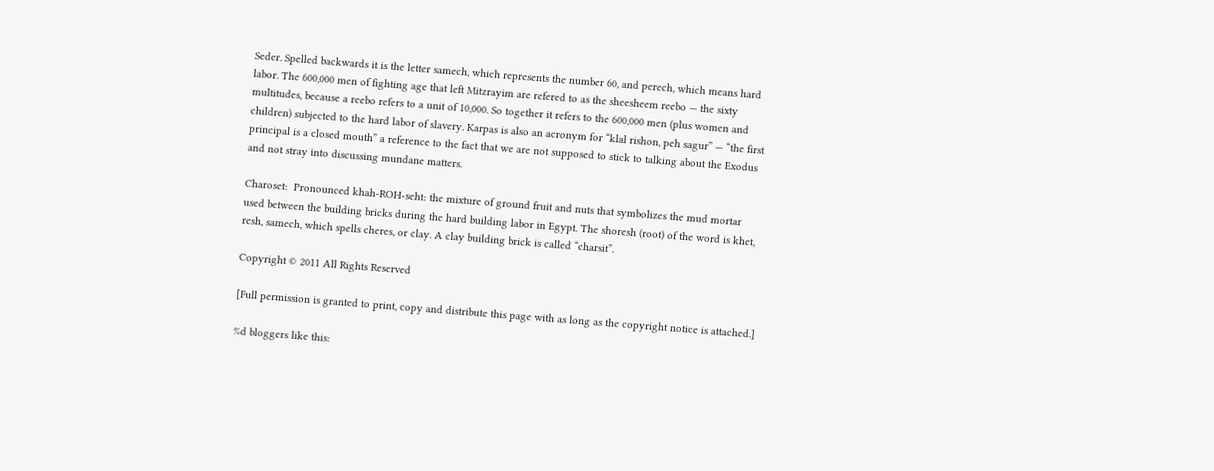Seder. Spelled backwards it is the letter samech, which represents the number 60, and perech, which means hard labor. The 600,000 men of fighting age that left Mitzrayim are refered to as the sheesheem reebo — the sixty multitudes, because a reebo refers to a unit of 10,000. So together it refers to the 600,000 men (plus women and children) subjected to the hard labor of slavery. Karpas is also an acronym for “klal rishon, peh sagur” — “the first principal is a closed mouth” a reference to the fact that we are not supposed to stick to talking about the Exodus and not stray into discussing mundane matters.

Charoset:  Pronounced khah-ROH-seht: the mixture of ground fruit and nuts that symbolizes the mud mortar used between the building bricks during the hard building labor in Egypt. The shoresh (root) of the word is khet, resh, samech, which spells cheres, or clay. A clay building brick is called “charsit”.

Copyright © 2011 All Rights Reserved

[Full permission is granted to print, copy and distribute this page with as long as the copyright notice is attached.]

%d bloggers like this: